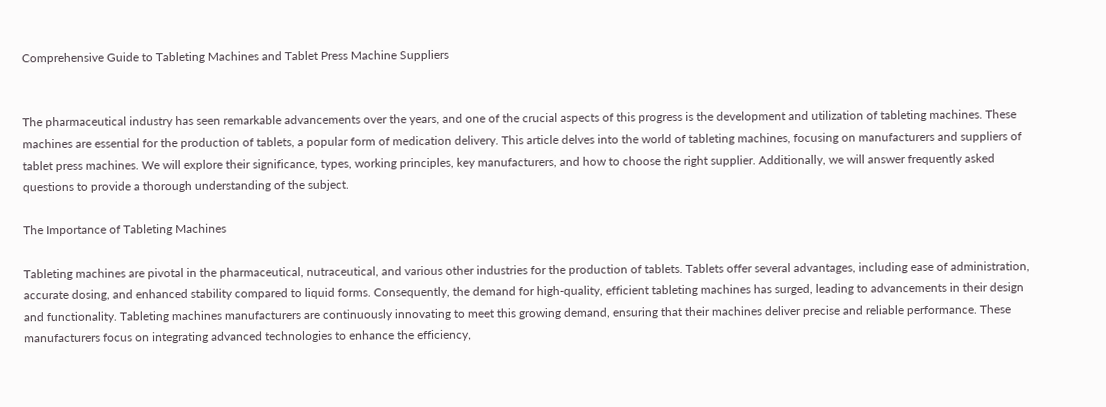Comprehensive Guide to Tableting Machines and Tablet Press Machine Suppliers


The pharmaceutical industry has seen remarkable advancements over the years, and one of the crucial aspects of this progress is the development and utilization of tableting machines. These machines are essential for the production of tablets, a popular form of medication delivery. This article delves into the world of tableting machines, focusing on manufacturers and suppliers of tablet press machines. We will explore their significance, types, working principles, key manufacturers, and how to choose the right supplier. Additionally, we will answer frequently asked questions to provide a thorough understanding of the subject.

The Importance of Tableting Machines

Tableting machines are pivotal in the pharmaceutical, nutraceutical, and various other industries for the production of tablets. Tablets offer several advantages, including ease of administration, accurate dosing, and enhanced stability compared to liquid forms. Consequently, the demand for high-quality, efficient tableting machines has surged, leading to advancements in their design and functionality. Tableting machines manufacturers are continuously innovating to meet this growing demand, ensuring that their machines deliver precise and reliable performance. These manufacturers focus on integrating advanced technologies to enhance the efficiency,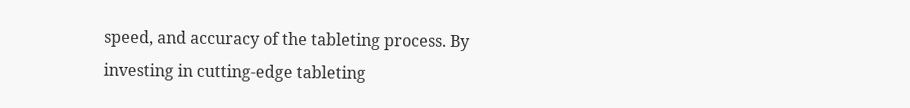speed, and accuracy of the tableting process. By investing in cutting-edge tableting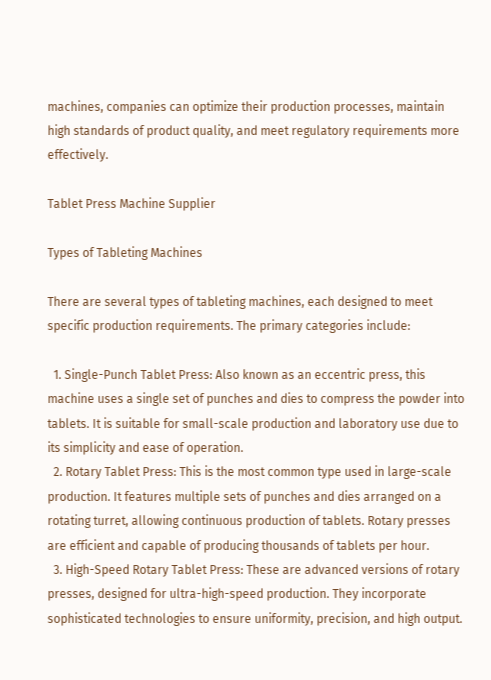machines, companies can optimize their production processes, maintain high standards of product quality, and meet regulatory requirements more effectively.

Tablet Press Machine Supplier

Types of Tableting Machines

There are several types of tableting machines, each designed to meet specific production requirements. The primary categories include:

  1. Single-Punch Tablet Press: Also known as an eccentric press, this machine uses a single set of punches and dies to compress the powder into tablets. It is suitable for small-scale production and laboratory use due to its simplicity and ease of operation.
  2. Rotary Tablet Press: This is the most common type used in large-scale production. It features multiple sets of punches and dies arranged on a rotating turret, allowing continuous production of tablets. Rotary presses are efficient and capable of producing thousands of tablets per hour.
  3. High-Speed Rotary Tablet Press: These are advanced versions of rotary presses, designed for ultra-high-speed production. They incorporate sophisticated technologies to ensure uniformity, precision, and high output.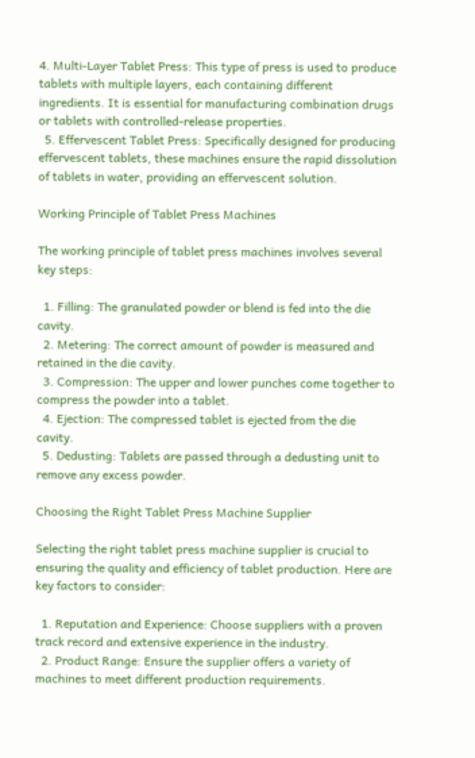4. Multi-Layer Tablet Press: This type of press is used to produce tablets with multiple layers, each containing different ingredients. It is essential for manufacturing combination drugs or tablets with controlled-release properties.
  5. Effervescent Tablet Press: Specifically designed for producing effervescent tablets, these machines ensure the rapid dissolution of tablets in water, providing an effervescent solution.

Working Principle of Tablet Press Machines

The working principle of tablet press machines involves several key steps:

  1. Filling: The granulated powder or blend is fed into the die cavity.
  2. Metering: The correct amount of powder is measured and retained in the die cavity.
  3. Compression: The upper and lower punches come together to compress the powder into a tablet.
  4. Ejection: The compressed tablet is ejected from the die cavity.
  5. Dedusting: Tablets are passed through a dedusting unit to remove any excess powder.

Choosing the Right Tablet Press Machine Supplier

Selecting the right tablet press machine supplier is crucial to ensuring the quality and efficiency of tablet production. Here are key factors to consider:

  1. Reputation and Experience: Choose suppliers with a proven track record and extensive experience in the industry.
  2. Product Range: Ensure the supplier offers a variety of machines to meet different production requirements.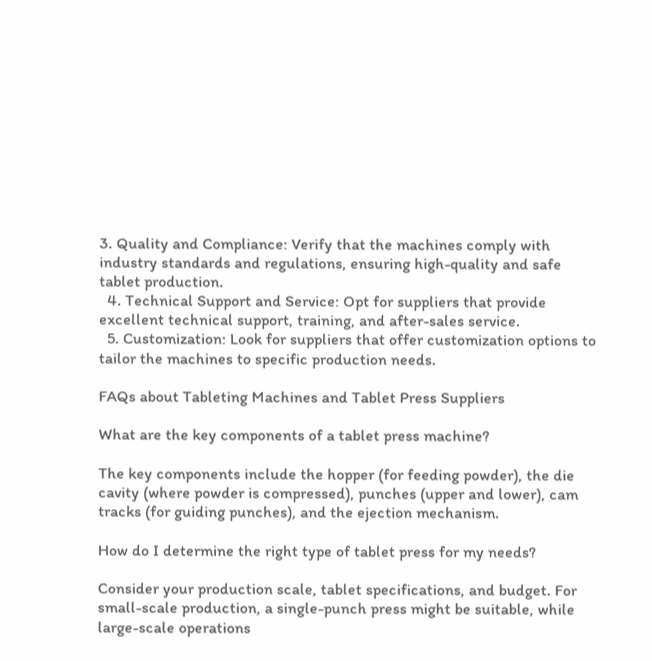3. Quality and Compliance: Verify that the machines comply with industry standards and regulations, ensuring high-quality and safe tablet production.
  4. Technical Support and Service: Opt for suppliers that provide excellent technical support, training, and after-sales service.
  5. Customization: Look for suppliers that offer customization options to tailor the machines to specific production needs.

FAQs about Tableting Machines and Tablet Press Suppliers

What are the key components of a tablet press machine?

The key components include the hopper (for feeding powder), the die cavity (where powder is compressed), punches (upper and lower), cam tracks (for guiding punches), and the ejection mechanism.

How do I determine the right type of tablet press for my needs?

Consider your production scale, tablet specifications, and budget. For small-scale production, a single-punch press might be suitable, while large-scale operations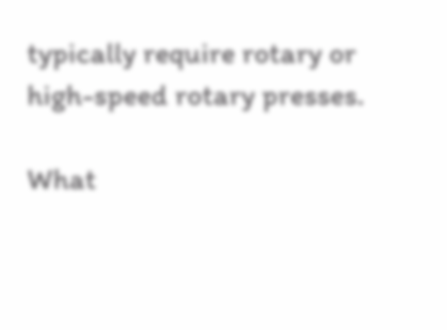typically require rotary or high-speed rotary presses.

What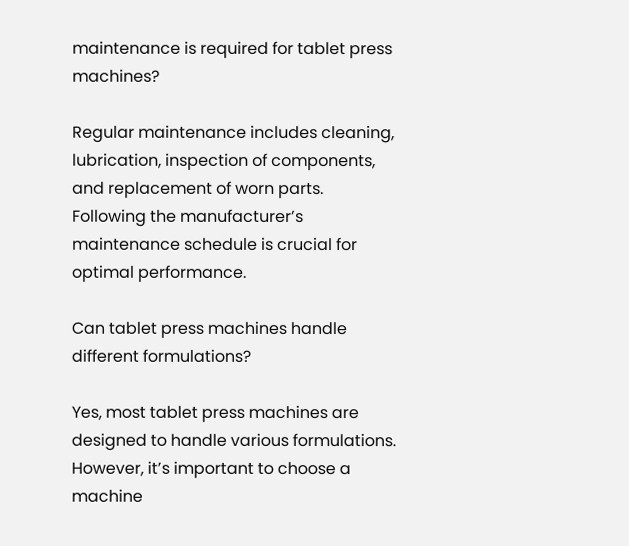maintenance is required for tablet press machines?

Regular maintenance includes cleaning, lubrication, inspection of components, and replacement of worn parts. Following the manufacturer’s maintenance schedule is crucial for optimal performance.

Can tablet press machines handle different formulations?

Yes, most tablet press machines are designed to handle various formulations. However, it’s important to choose a machine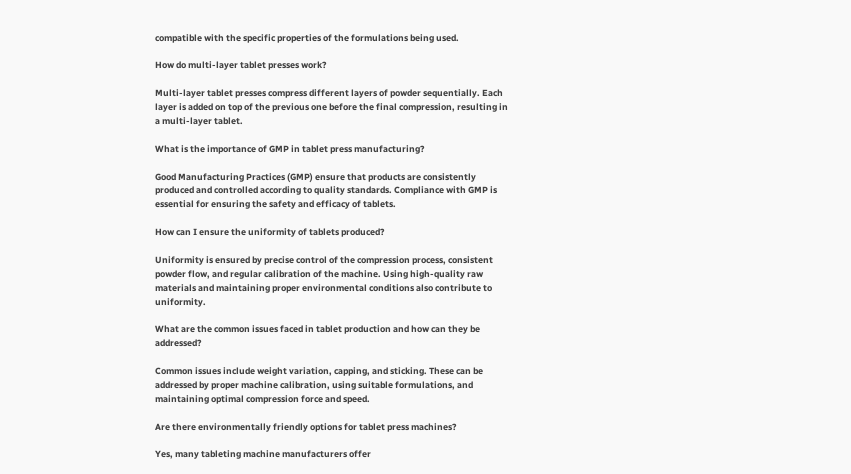compatible with the specific properties of the formulations being used.

How do multi-layer tablet presses work?

Multi-layer tablet presses compress different layers of powder sequentially. Each layer is added on top of the previous one before the final compression, resulting in a multi-layer tablet.

What is the importance of GMP in tablet press manufacturing?

Good Manufacturing Practices (GMP) ensure that products are consistently produced and controlled according to quality standards. Compliance with GMP is essential for ensuring the safety and efficacy of tablets.

How can I ensure the uniformity of tablets produced?

Uniformity is ensured by precise control of the compression process, consistent powder flow, and regular calibration of the machine. Using high-quality raw materials and maintaining proper environmental conditions also contribute to uniformity.

What are the common issues faced in tablet production and how can they be addressed?

Common issues include weight variation, capping, and sticking. These can be addressed by proper machine calibration, using suitable formulations, and maintaining optimal compression force and speed.

Are there environmentally friendly options for tablet press machines?

Yes, many tableting machine manufacturers offer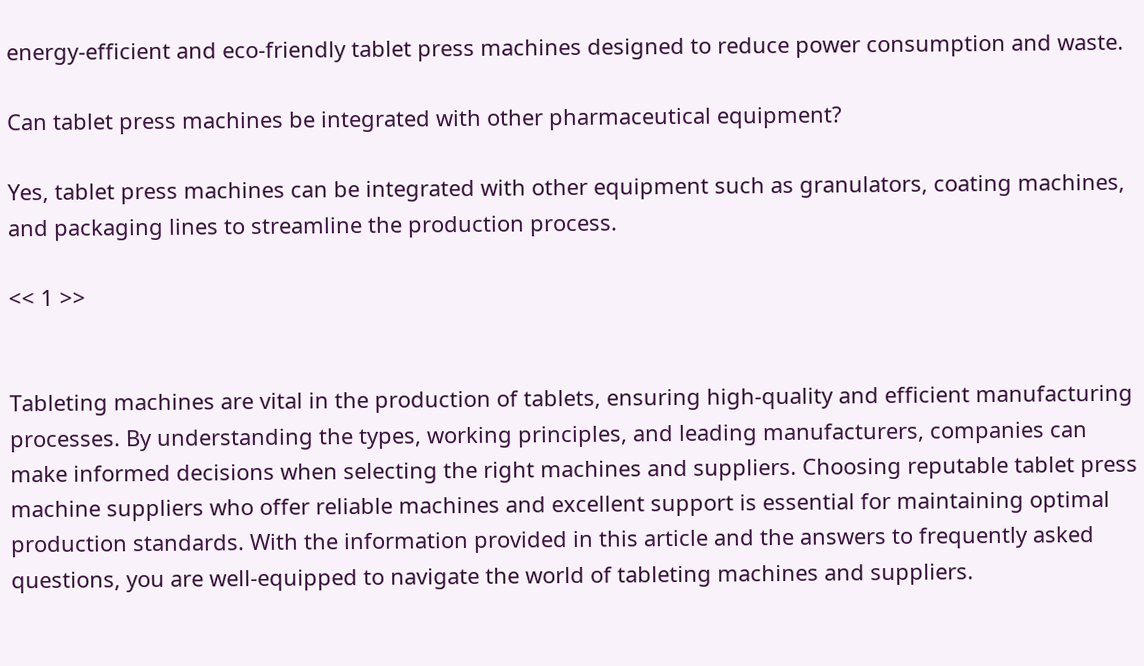energy-efficient and eco-friendly tablet press machines designed to reduce power consumption and waste.

Can tablet press machines be integrated with other pharmaceutical equipment?

Yes, tablet press machines can be integrated with other equipment such as granulators, coating machines, and packaging lines to streamline the production process.

<< 1 >>


Tableting machines are vital in the production of tablets, ensuring high-quality and efficient manufacturing processes. By understanding the types, working principles, and leading manufacturers, companies can make informed decisions when selecting the right machines and suppliers. Choosing reputable tablet press machine suppliers who offer reliable machines and excellent support is essential for maintaining optimal production standards. With the information provided in this article and the answers to frequently asked questions, you are well-equipped to navigate the world of tableting machines and suppliers.